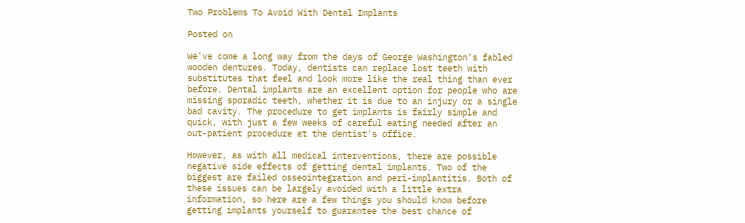Two Problems To Avoid With Dental Implants

Posted on

We've come a long way from the days of George Washington's fabled wooden dentures. Today, dentists can replace lost teeth with substitutes that feel and look more like the real thing than ever before. Dental implants are an excellent option for people who are missing sporadic teeth, whether it is due to an injury or a single bad cavity. The procedure to get implants is fairly simple and quick, with just a few weeks of careful eating needed after an out-patient procedure at the dentist's office.

However, as with all medical interventions, there are possible negative side effects of getting dental implants. Two of the biggest are failed osseointegration and peri-implantitis. Both of these issues can be largely avoided with a little extra information, so here are a few things you should know before getting implants yourself to guarantee the best chance of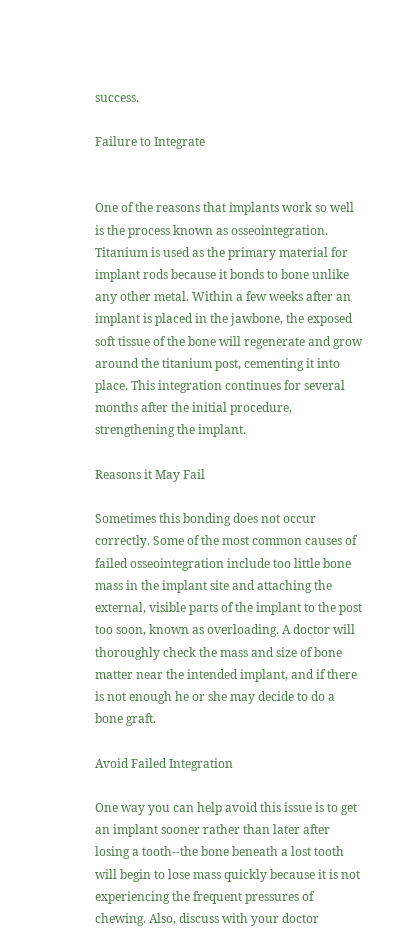success.

Failure to Integrate


One of the reasons that implants work so well is the process known as osseointegration. Titanium is used as the primary material for implant rods because it bonds to bone unlike any other metal. Within a few weeks after an implant is placed in the jawbone, the exposed soft tissue of the bone will regenerate and grow around the titanium post, cementing it into place. This integration continues for several months after the initial procedure, strengthening the implant.

Reasons it May Fail

Sometimes this bonding does not occur correctly. Some of the most common causes of failed osseointegration include too little bone mass in the implant site and attaching the external, visible parts of the implant to the post too soon, known as overloading. A doctor will thoroughly check the mass and size of bone matter near the intended implant, and if there is not enough he or she may decide to do a bone graft.

Avoid Failed Integration

One way you can help avoid this issue is to get an implant sooner rather than later after losing a tooth--the bone beneath a lost tooth will begin to lose mass quickly because it is not experiencing the frequent pressures of chewing. Also, discuss with your doctor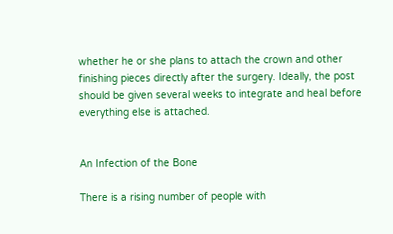whether he or she plans to attach the crown and other finishing pieces directly after the surgery. Ideally, the post should be given several weeks to integrate and heal before everything else is attached.


An Infection of the Bone

There is a rising number of people with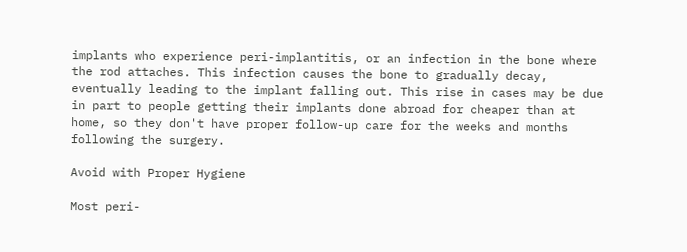implants who experience peri-implantitis, or an infection in the bone where the rod attaches. This infection causes the bone to gradually decay, eventually leading to the implant falling out. This rise in cases may be due in part to people getting their implants done abroad for cheaper than at home, so they don't have proper follow-up care for the weeks and months following the surgery.

Avoid with Proper Hygiene

Most peri-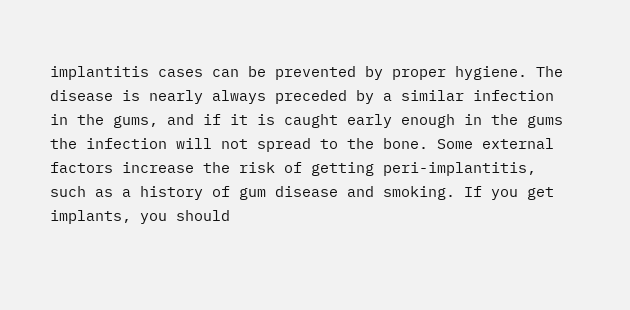implantitis cases can be prevented by proper hygiene. The disease is nearly always preceded by a similar infection in the gums, and if it is caught early enough in the gums the infection will not spread to the bone. Some external factors increase the risk of getting peri-implantitis, such as a history of gum disease and smoking. If you get implants, you should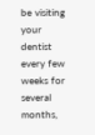be visiting your dentist every few weeks for several months,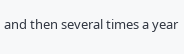and then several times a year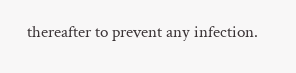thereafter to prevent any infection.